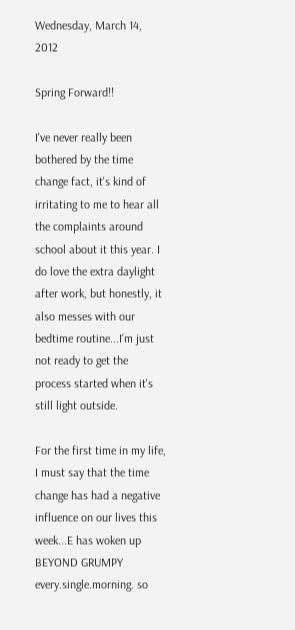Wednesday, March 14, 2012

Spring Forward!!

I've never really been bothered by the time change fact, it's kind of irritating to me to hear all the complaints around school about it this year. I do love the extra daylight after work, but honestly, it also messes with our bedtime routine...I'm just not ready to get the process started when it's still light outside.

For the first time in my life, I must say that the time change has had a negative influence on our lives this week...E has woken up BEYOND GRUMPY every.single.morning. so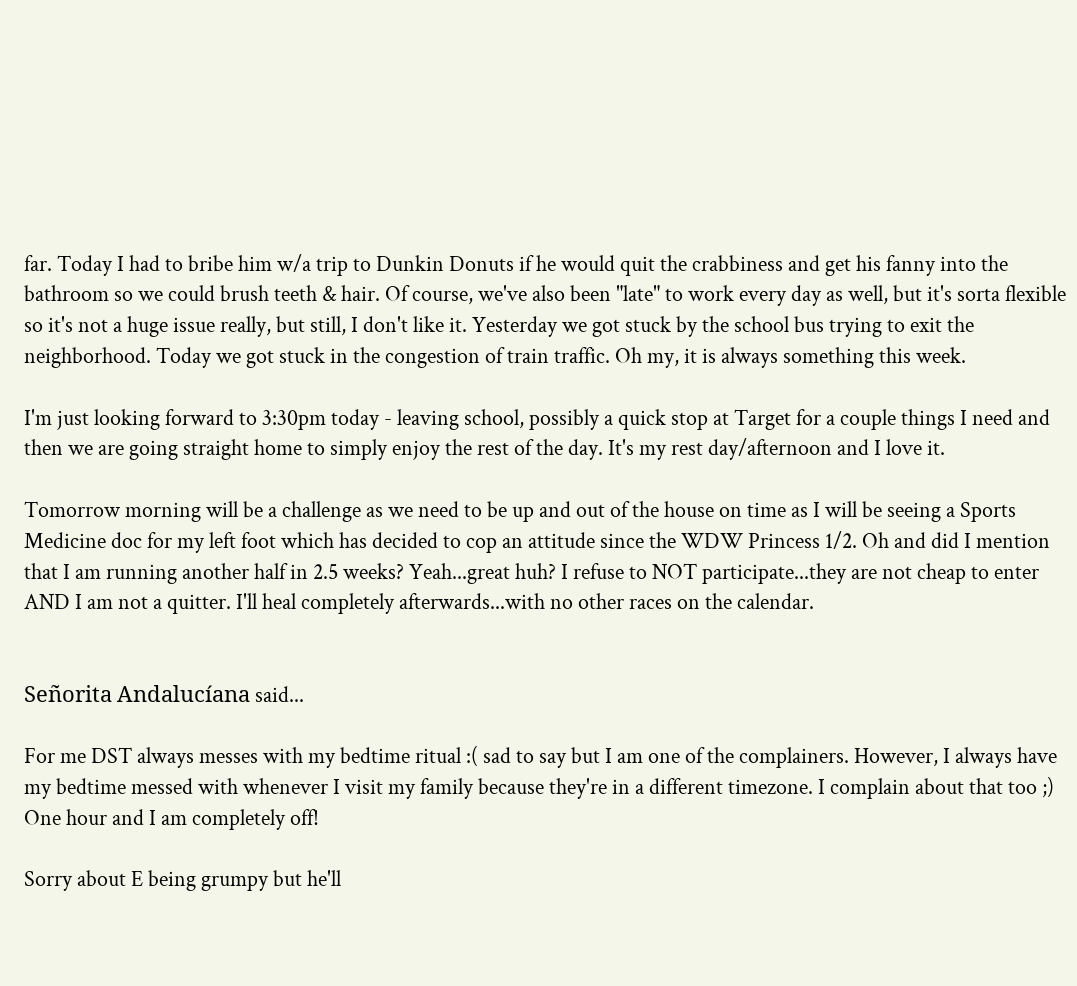far. Today I had to bribe him w/a trip to Dunkin Donuts if he would quit the crabbiness and get his fanny into the bathroom so we could brush teeth & hair. Of course, we've also been "late" to work every day as well, but it's sorta flexible so it's not a huge issue really, but still, I don't like it. Yesterday we got stuck by the school bus trying to exit the neighborhood. Today we got stuck in the congestion of train traffic. Oh my, it is always something this week.

I'm just looking forward to 3:30pm today - leaving school, possibly a quick stop at Target for a couple things I need and then we are going straight home to simply enjoy the rest of the day. It's my rest day/afternoon and I love it.

Tomorrow morning will be a challenge as we need to be up and out of the house on time as I will be seeing a Sports Medicine doc for my left foot which has decided to cop an attitude since the WDW Princess 1/2. Oh and did I mention that I am running another half in 2.5 weeks? Yeah...great huh? I refuse to NOT participate...they are not cheap to enter AND I am not a quitter. I'll heal completely afterwards...with no other races on the calendar.


Señorita Andalucíana said...

For me DST always messes with my bedtime ritual :( sad to say but I am one of the complainers. However, I always have my bedtime messed with whenever I visit my family because they're in a different timezone. I complain about that too ;) One hour and I am completely off!

Sorry about E being grumpy but he'll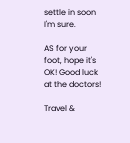settle in soon I'm sure.

AS for your foot, hope it's OK! Good luck at the doctors!

Travel &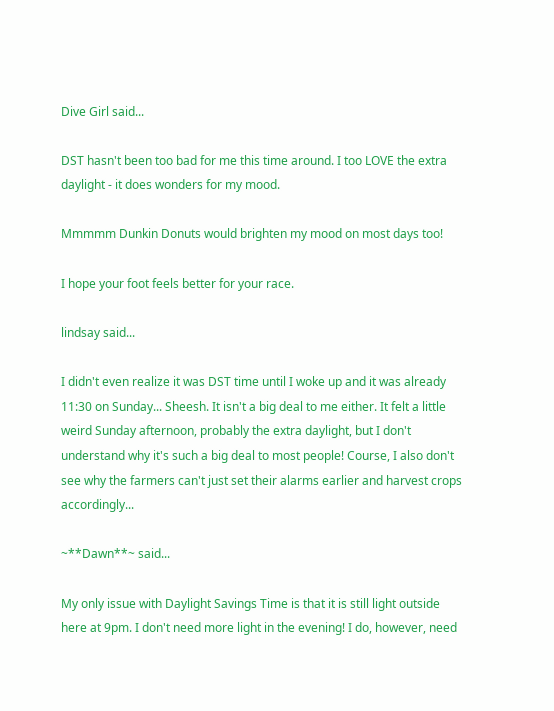Dive Girl said...

DST hasn't been too bad for me this time around. I too LOVE the extra daylight - it does wonders for my mood.

Mmmmm Dunkin Donuts would brighten my mood on most days too!

I hope your foot feels better for your race.

lindsay said...

I didn't even realize it was DST time until I woke up and it was already 11:30 on Sunday... Sheesh. It isn't a big deal to me either. It felt a little weird Sunday afternoon, probably the extra daylight, but I don't understand why it's such a big deal to most people! Course, I also don't see why the farmers can't just set their alarms earlier and harvest crops accordingly...

~**Dawn**~ said...

My only issue with Daylight Savings Time is that it is still light outside here at 9pm. I don't need more light in the evening! I do, however, need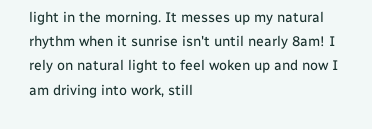light in the morning. It messes up my natural rhythm when it sunrise isn't until nearly 8am! I rely on natural light to feel woken up and now I am driving into work, still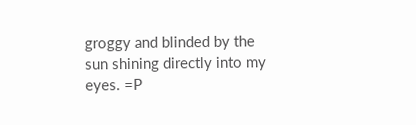groggy and blinded by the sun shining directly into my eyes. =P